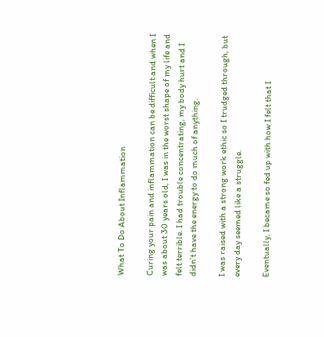What To Do About Inflammation

Curing your pain and inflammation can be difficult and when I was about 30 years old, I was in the worst shape of my life and felt terrible. I had trouble concentrating, my body hurt and I didn’t have the energy to do much of anything.

I was raised with a strong work ethic so I trudged through, but every day seemed like a struggle.

Eventually, I became so fed up with how I felt that I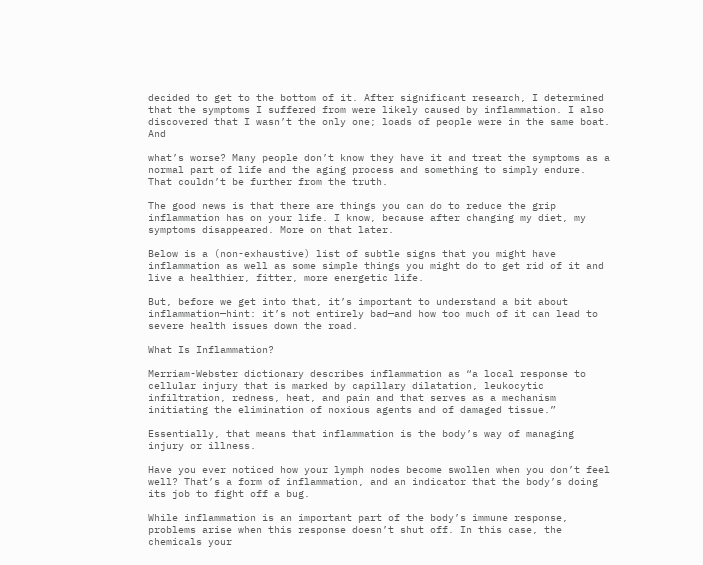decided to get to the bottom of it. After significant research, I determined that the symptoms I suffered from were likely caused by inflammation. I also discovered that I wasn’t the only one; loads of people were in the same boat. And

what’s worse? Many people don’t know they have it and treat the symptoms as a normal part of life and the aging process and something to simply endure. That couldn’t be further from the truth.

The good news is that there are things you can do to reduce the grip inflammation has on your life. I know, because after changing my diet, my symptoms disappeared. More on that later.

Below is a (non-exhaustive) list of subtle signs that you might have inflammation as well as some simple things you might do to get rid of it and live a healthier, fitter, more energetic life.

But, before we get into that, it’s important to understand a bit about inflammation—hint: it’s not entirely bad—and how too much of it can lead to severe health issues down the road.

What Is Inflammation?

Merriam-Webster dictionary describes inflammation as “a local response to cellular injury that is marked by capillary dilatation, leukocytic infiltration, redness, heat, and pain and that serves as a mechanism initiating the elimination of noxious agents and of damaged tissue.”

Essentially, that means that inflammation is the body’s way of managing injury or illness.

Have you ever noticed how your lymph nodes become swollen when you don’t feel well? That’s a form of inflammation, and an indicator that the body’s doing its job to fight off a bug.

While inflammation is an important part of the body’s immune response, problems arise when this response doesn’t shut off. In this case, the chemicals your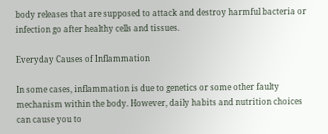body releases that are supposed to attack and destroy harmful bacteria or infection go after healthy cells and tissues.

Everyday Causes of Inflammation

In some cases, inflammation is due to genetics or some other faulty mechanism within the body. However, daily habits and nutrition choices can cause you to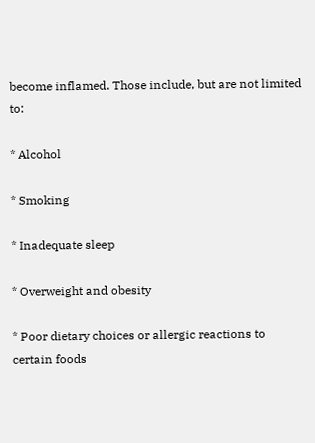become inflamed. Those include, but are not limited to:

* Alcohol

* Smoking

* Inadequate sleep

* Overweight and obesity

* Poor dietary choices or allergic reactions to certain foods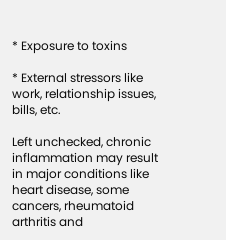* Exposure to toxins

* External stressors like work, relationship issues, bills, etc.

Left unchecked, chronic inflammation may result in major conditions like heart disease, some cancers, rheumatoid arthritis and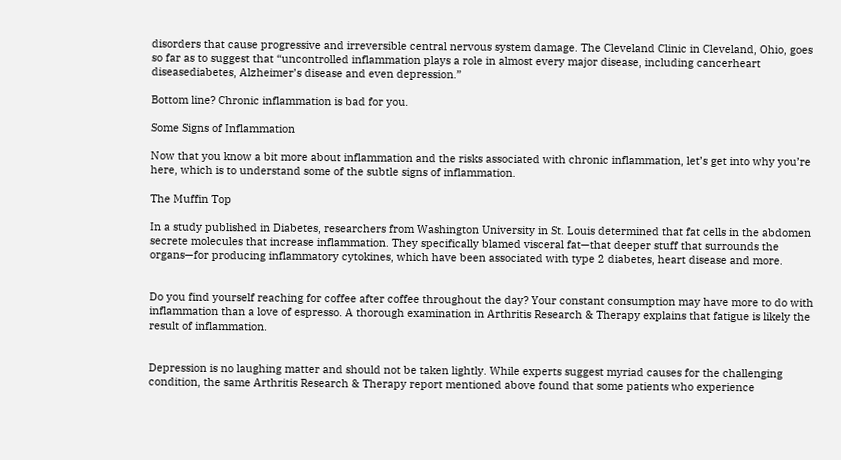disorders that cause progressive and irreversible central nervous system damage. The Cleveland Clinic in Cleveland, Ohio, goes so far as to suggest that “uncontrolled inflammation plays a role in almost every major disease, including cancerheart diseasediabetes, Alzheimer’s disease and even depression.”

Bottom line? Chronic inflammation is bad for you.

Some Signs of Inflammation

Now that you know a bit more about inflammation and the risks associated with chronic inflammation, let’s get into why you’re here, which is to understand some of the subtle signs of inflammation.

The Muffin Top

In a study published in Diabetes, researchers from Washington University in St. Louis determined that fat cells in the abdomen secrete molecules that increase inflammation. They specifically blamed visceral fat—that deeper stuff that surrounds the organs—for producing inflammatory cytokines, which have been associated with type 2 diabetes, heart disease and more.


Do you find yourself reaching for coffee after coffee throughout the day? Your constant consumption may have more to do with inflammation than a love of espresso. A thorough examination in Arthritis Research & Therapy explains that fatigue is likely the result of inflammation.


Depression is no laughing matter and should not be taken lightly. While experts suggest myriad causes for the challenging condition, the same Arthritis Research & Therapy report mentioned above found that some patients who experience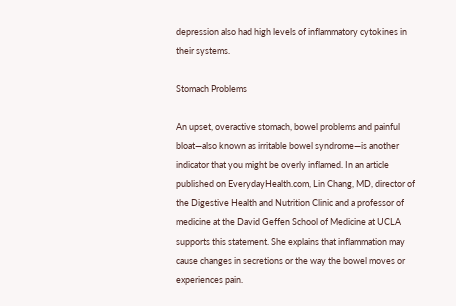depression also had high levels of inflammatory cytokines in their systems.

Stomach Problems

An upset, overactive stomach, bowel problems and painful bloat—also known as irritable bowel syndrome—is another indicator that you might be overly inflamed. In an article published on EverydayHealth.com, Lin Chang, MD, director of the Digestive Health and Nutrition Clinic and a professor of medicine at the David Geffen School of Medicine at UCLA supports this statement. She explains that inflammation may cause changes in secretions or the way the bowel moves or experiences pain.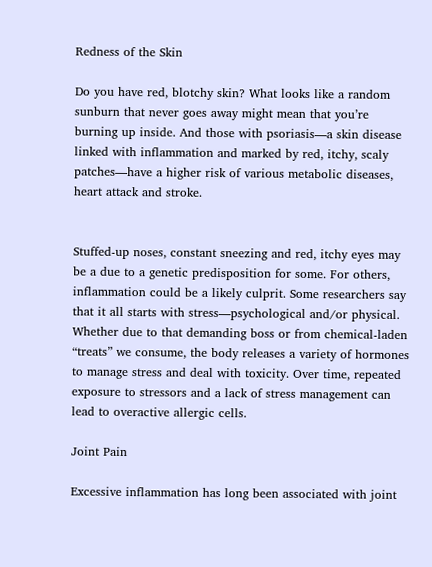Redness of the Skin

Do you have red, blotchy skin? What looks like a random sunburn that never goes away might mean that you’re burning up inside. And those with psoriasis—a skin disease linked with inflammation and marked by red, itchy, scaly patches—have a higher risk of various metabolic diseases, heart attack and stroke.


Stuffed-up noses, constant sneezing and red, itchy eyes may be a due to a genetic predisposition for some. For others, inflammation could be a likely culprit. Some researchers say that it all starts with stress—psychological and/or physical. Whether due to that demanding boss or from chemical-laden “treats” we consume, the body releases a variety of hormones to manage stress and deal with toxicity. Over time, repeated exposure to stressors and a lack of stress management can lead to overactive allergic cells.

Joint Pain

Excessive inflammation has long been associated with joint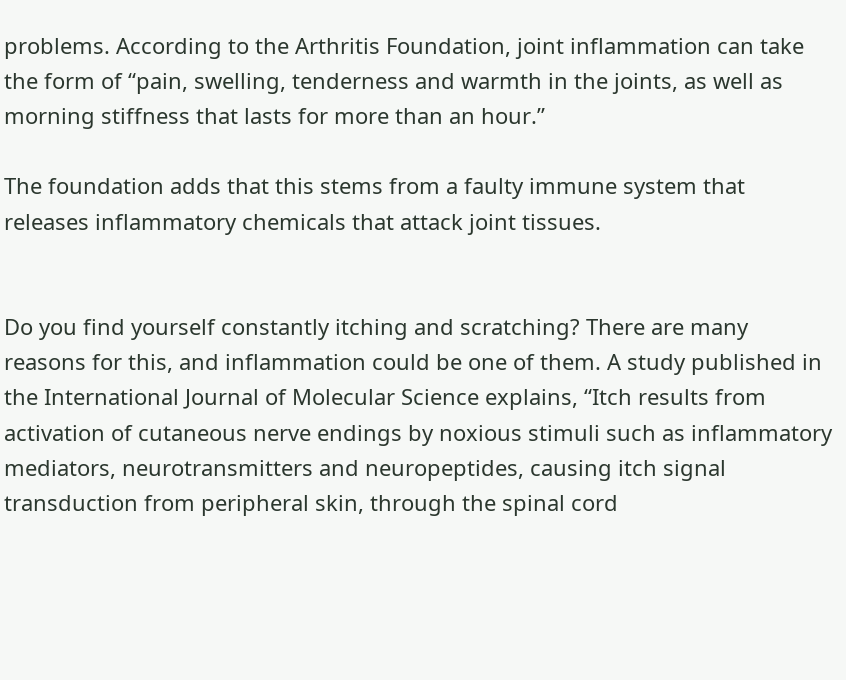problems. According to the Arthritis Foundation, joint inflammation can take the form of “pain, swelling, tenderness and warmth in the joints, as well as morning stiffness that lasts for more than an hour.”

The foundation adds that this stems from a faulty immune system that releases inflammatory chemicals that attack joint tissues.


Do you find yourself constantly itching and scratching? There are many reasons for this, and inflammation could be one of them. A study published in the International Journal of Molecular Science explains, “Itch results from activation of cutaneous nerve endings by noxious stimuli such as inflammatory mediators, neurotransmitters and neuropeptides, causing itch signal transduction from peripheral skin, through the spinal cord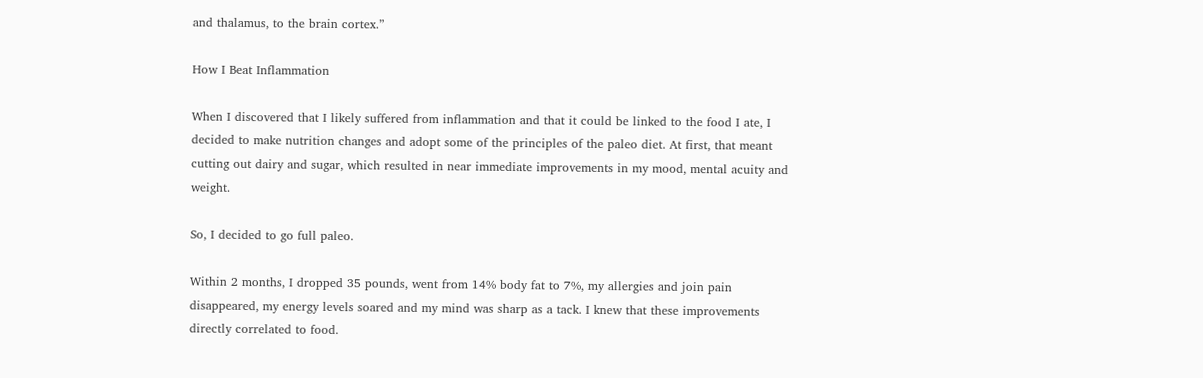and thalamus, to the brain cortex.”

How I Beat Inflammation

When I discovered that I likely suffered from inflammation and that it could be linked to the food I ate, I decided to make nutrition changes and adopt some of the principles of the paleo diet. At first, that meant cutting out dairy and sugar, which resulted in near immediate improvements in my mood, mental acuity and weight.

So, I decided to go full paleo.

Within 2 months, I dropped 35 pounds, went from 14% body fat to 7%, my allergies and join pain disappeared, my energy levels soared and my mind was sharp as a tack. I knew that these improvements directly correlated to food.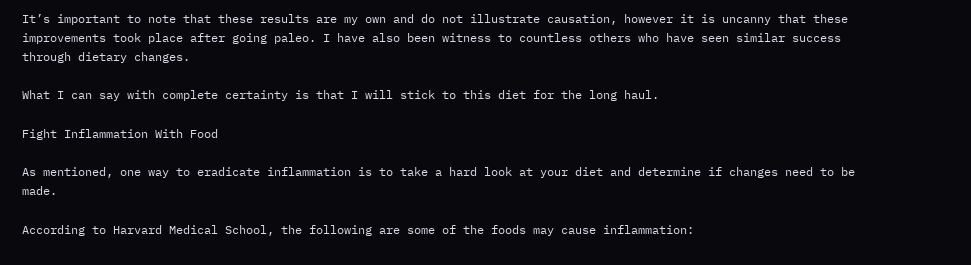It’s important to note that these results are my own and do not illustrate causation, however it is uncanny that these improvements took place after going paleo. I have also been witness to countless others who have seen similar success through dietary changes.

What I can say with complete certainty is that I will stick to this diet for the long haul.

Fight Inflammation With Food

As mentioned, one way to eradicate inflammation is to take a hard look at your diet and determine if changes need to be made.

According to Harvard Medical School, the following are some of the foods may cause inflammation: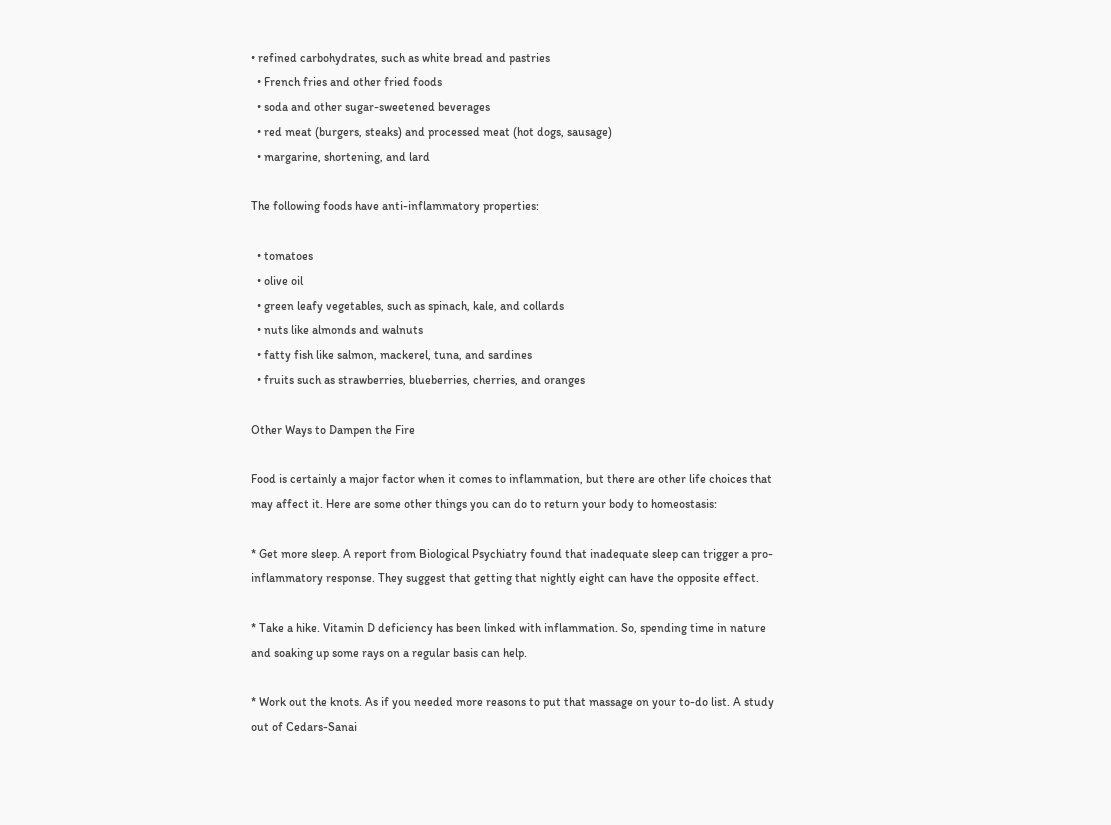• refined carbohydrates, such as white bread and pastries
  • French fries and other fried foods
  • soda and other sugar-sweetened beverages
  • red meat (burgers, steaks) and processed meat (hot dogs, sausage)
  • margarine, shortening, and lard

The following foods have anti-inflammatory properties:

  • tomatoes
  • olive oil
  • green leafy vegetables, such as spinach, kale, and collards
  • nuts like almonds and walnuts
  • fatty fish like salmon, mackerel, tuna, and sardines
  • fruits such as strawberries, blueberries, cherries, and oranges

Other Ways to Dampen the Fire

Food is certainly a major factor when it comes to inflammation, but there are other life choices that may affect it. Here are some other things you can do to return your body to homeostasis:

* Get more sleep. A report from Biological Psychiatry found that inadequate sleep can trigger a pro-inflammatory response. They suggest that getting that nightly eight can have the opposite effect.

* Take a hike. Vitamin D deficiency has been linked with inflammation. So, spending time in nature and soaking up some rays on a regular basis can help.

* Work out the knots. As if you needed more reasons to put that massage on your to-do list. A study out of Cedars-Sanai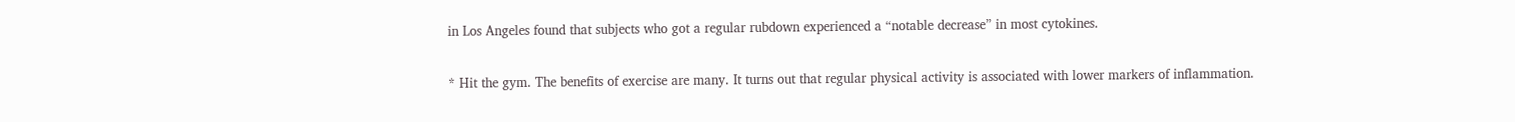in Los Angeles found that subjects who got a regular rubdown experienced a “notable decrease” in most cytokines.

* Hit the gym. The benefits of exercise are many. It turns out that regular physical activity is associated with lower markers of inflammation.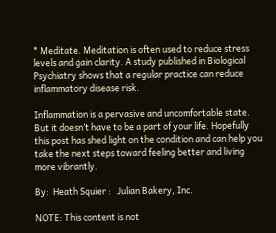* Meditate. Meditation is often used to reduce stress levels and gain clarity. A study published in Biological Psychiatry shows that a regular practice can reduce inflammatory disease risk.

Inflammation is a pervasive and uncomfortable state. But it doesn’t have to be a part of your life. Hopefully this post has shed light on the condition and can help you take the next steps toward feeling better and living more vibrantly.

By:  Heath Squier :   Julian Bakery, Inc.

NOTE: This content is not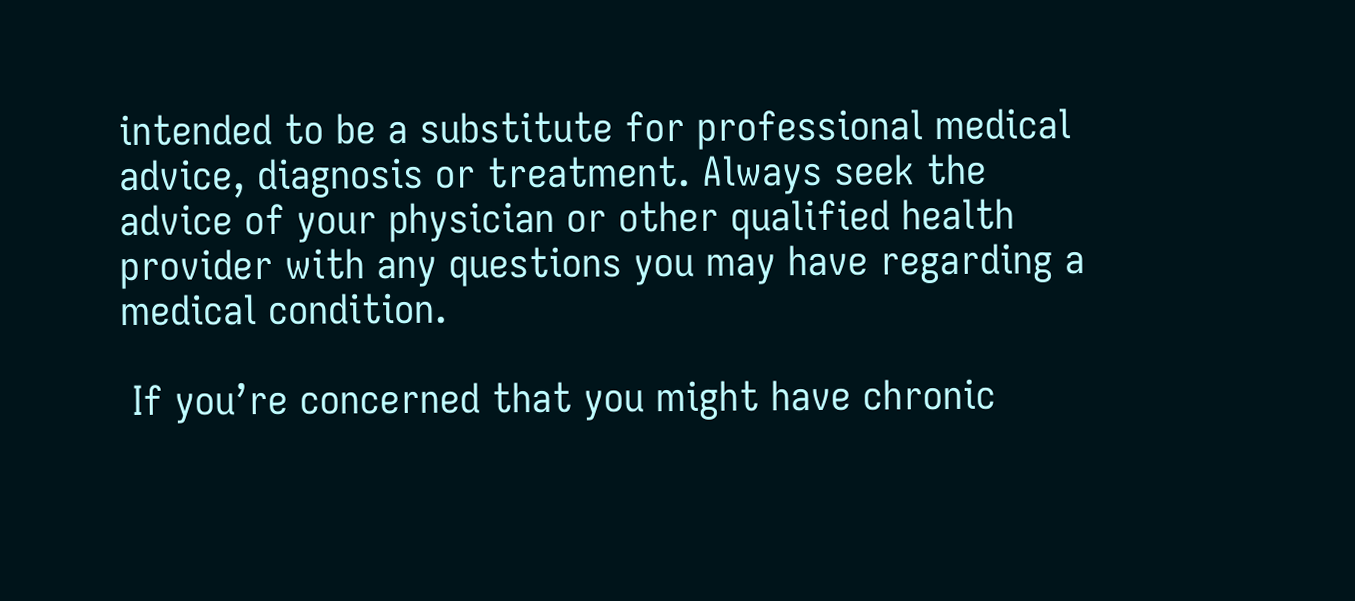intended to be a substitute for professional medical advice, diagnosis or treatment. Always seek the advice of your physician or other qualified health provider with any questions you may have regarding a medical condition.

 If you’re concerned that you might have chronic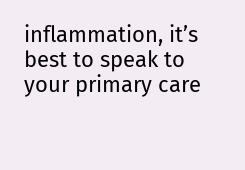inflammation, it’s best to speak to your primary care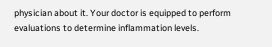physician about it. Your doctor is equipped to perform evaluations to determine inflammation levels.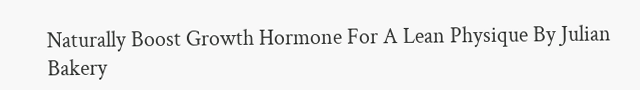Naturally Boost Growth Hormone For A Lean Physique By Julian Bakery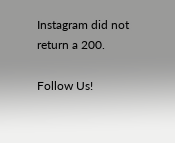Instagram did not return a 200.

Follow Us!